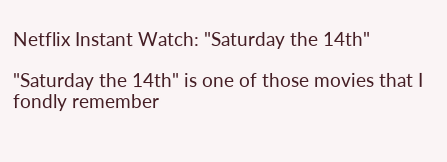Netflix Instant Watch: "Saturday the 14th"

"Saturday the 14th" is one of those movies that I fondly remember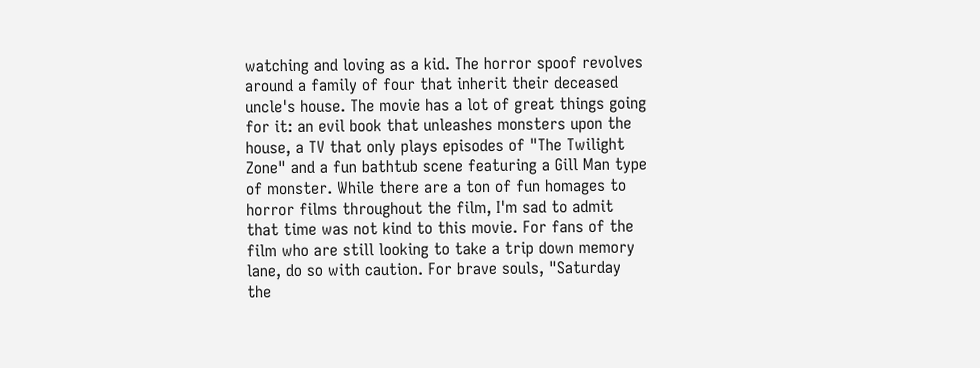watching and loving as a kid. The horror spoof revolves around a family of four that inherit their deceased uncle's house. The movie has a lot of great things going for it: an evil book that unleashes monsters upon the house, a TV that only plays episodes of "The Twilight Zone" and a fun bathtub scene featuring a Gill Man type of monster. While there are a ton of fun homages to horror films throughout the film, I'm sad to admit that time was not kind to this movie. For fans of the film who are still looking to take a trip down memory lane, do so with caution. For brave souls, "Saturday the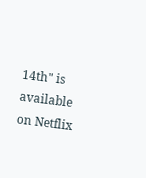14th" is available on Netflix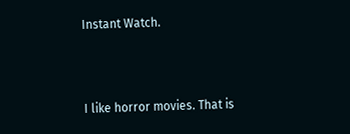Instant Watch.



I like horror movies. That is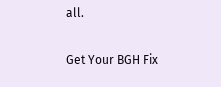all.

Get Your BGH Fix